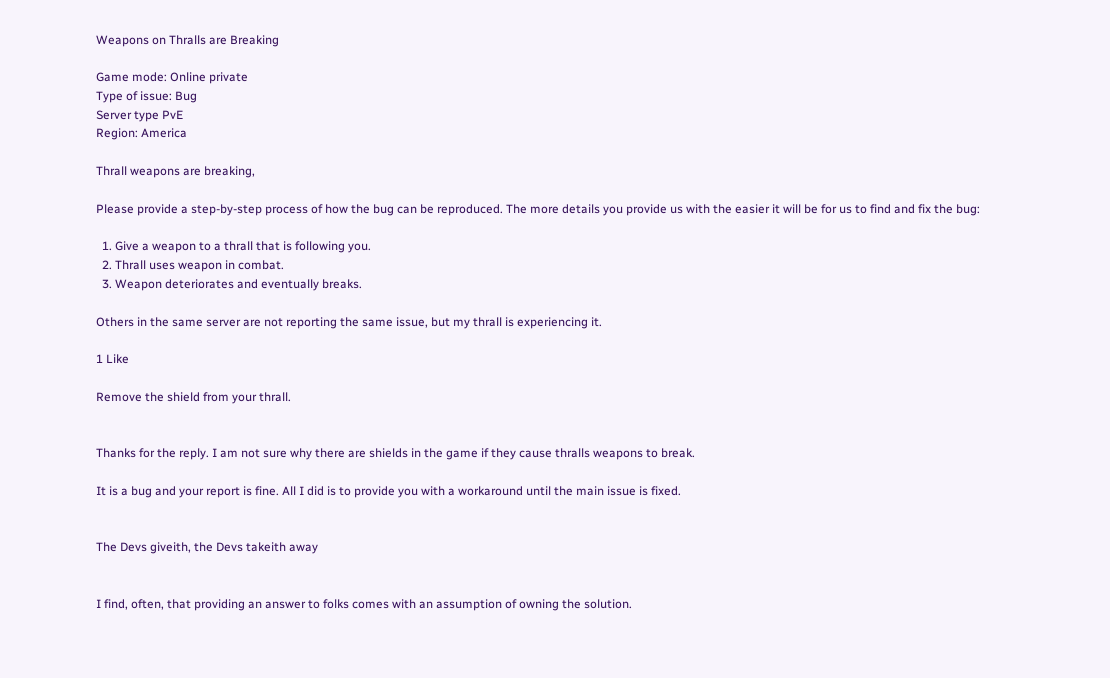Weapons on Thralls are Breaking

Game mode: Online private
Type of issue: Bug
Server type PvE
Region: America

Thrall weapons are breaking,

Please provide a step-by-step process of how the bug can be reproduced. The more details you provide us with the easier it will be for us to find and fix the bug:

  1. Give a weapon to a thrall that is following you.
  2. Thrall uses weapon in combat.
  3. Weapon deteriorates and eventually breaks.

Others in the same server are not reporting the same issue, but my thrall is experiencing it.

1 Like

Remove the shield from your thrall.


Thanks for the reply. I am not sure why there are shields in the game if they cause thralls weapons to break.

It is a bug and your report is fine. All I did is to provide you with a workaround until the main issue is fixed.


The Devs giveith, the Devs takeith away


I find, often, that providing an answer to folks comes with an assumption of owning the solution.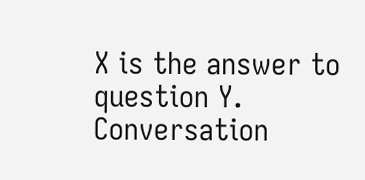X is the answer to question Y. Conversation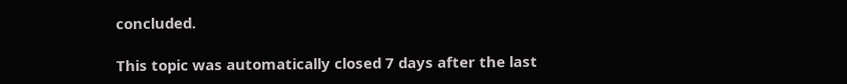concluded.

This topic was automatically closed 7 days after the last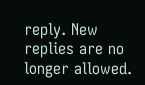reply. New replies are no longer allowed.